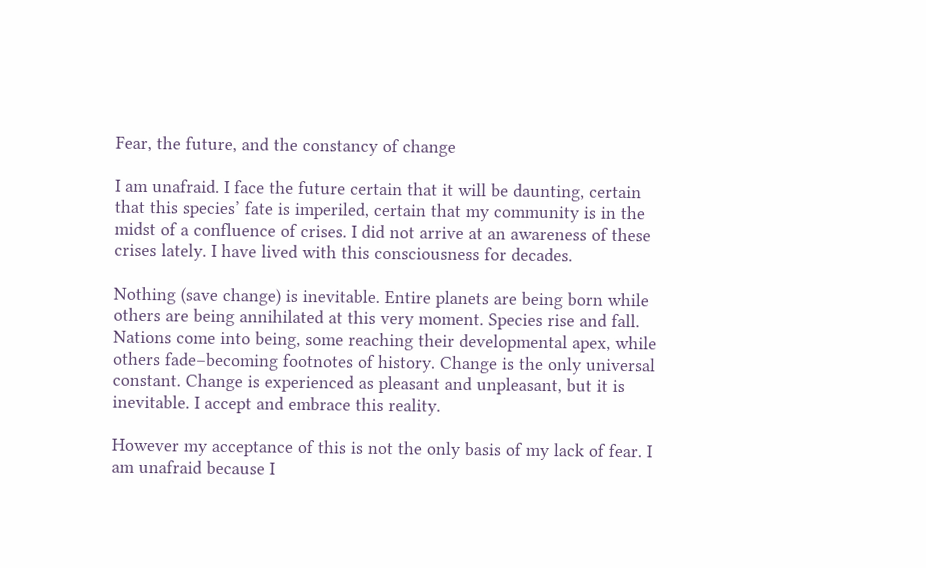Fear, the future, and the constancy of change

I am unafraid. I face the future certain that it will be daunting, certain that this species’ fate is imperiled, certain that my community is in the midst of a confluence of crises. I did not arrive at an awareness of these crises lately. I have lived with this consciousness for decades.

Nothing (save change) is inevitable. Entire planets are being born while others are being annihilated at this very moment. Species rise and fall. Nations come into being, some reaching their developmental apex, while others fade–becoming footnotes of history. Change is the only universal constant. Change is experienced as pleasant and unpleasant, but it is inevitable. I accept and embrace this reality.

However my acceptance of this is not the only basis of my lack of fear. I am unafraid because I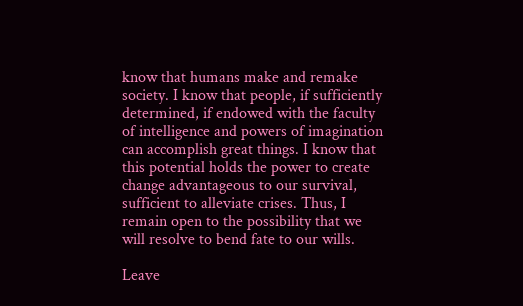know that humans make and remake society. I know that people, if sufficiently determined, if endowed with the faculty of intelligence and powers of imagination can accomplish great things. I know that this potential holds the power to create change advantageous to our survival, sufficient to alleviate crises. Thus, I remain open to the possibility that we will resolve to bend fate to our wills.

Leave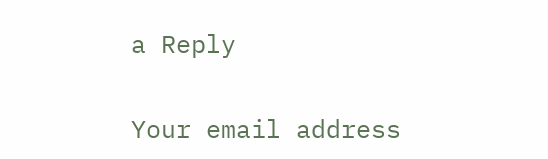a Reply

Your email address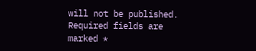will not be published. Required fields are marked *